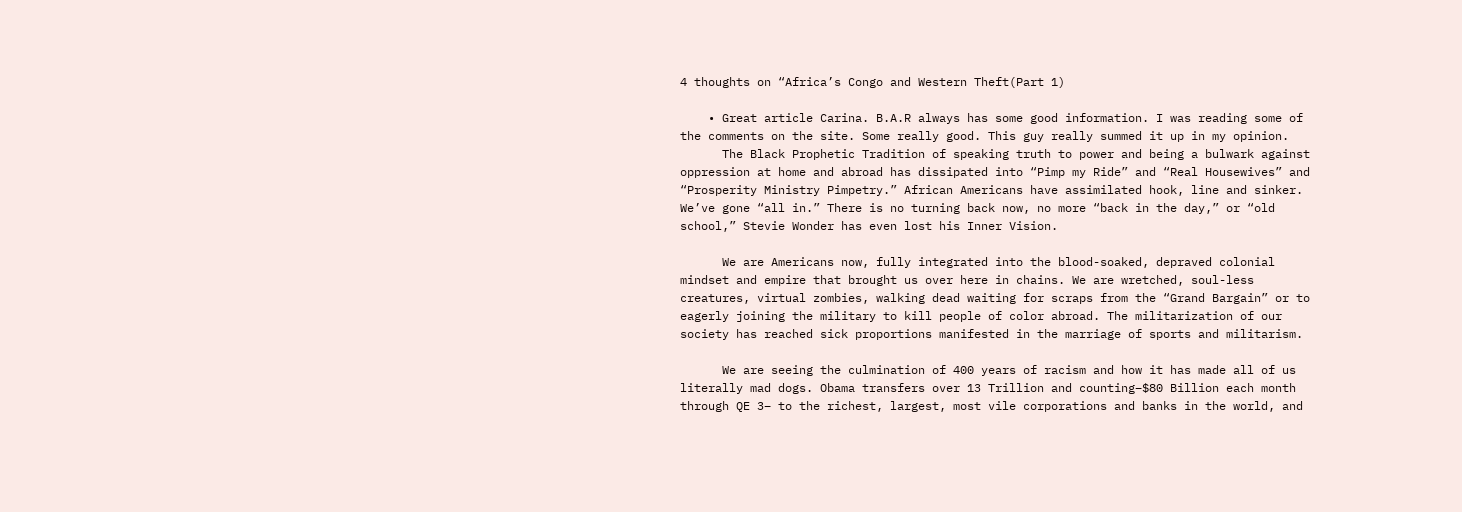4 thoughts on “Africa’s Congo and Western Theft(Part 1)

    • Great article Carina. B.A.R always has some good information. I was reading some of the comments on the site. Some really good. This guy really summed it up in my opinion.
      The Black Prophetic Tradition of speaking truth to power and being a bulwark against oppression at home and abroad has dissipated into “Pimp my Ride” and “Real Housewives” and “Prosperity Ministry Pimpetry.” African Americans have assimilated hook, line and sinker. We’ve gone “all in.” There is no turning back now, no more “back in the day,” or “old school,” Stevie Wonder has even lost his Inner Vision.

      We are Americans now, fully integrated into the blood-soaked, depraved colonial mindset and empire that brought us over here in chains. We are wretched, soul-less creatures, virtual zombies, walking dead waiting for scraps from the “Grand Bargain” or to eagerly joining the military to kill people of color abroad. The militarization of our society has reached sick proportions manifested in the marriage of sports and militarism.

      We are seeing the culmination of 400 years of racism and how it has made all of us literally mad dogs. Obama transfers over 13 Trillion and counting–$80 Billion each month through QE 3– to the richest, largest, most vile corporations and banks in the world, and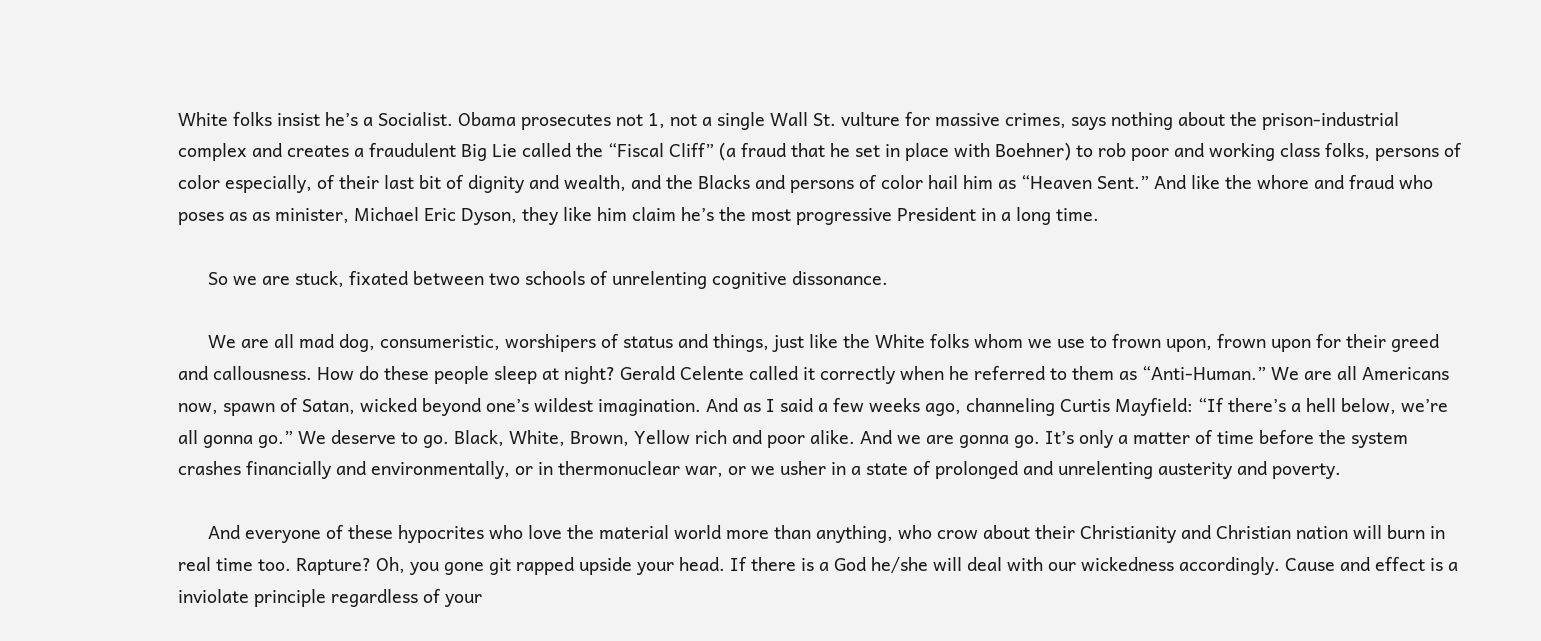White folks insist he’s a Socialist. Obama prosecutes not 1, not a single Wall St. vulture for massive crimes, says nothing about the prison-industrial complex and creates a fraudulent Big Lie called the “Fiscal Cliff” (a fraud that he set in place with Boehner) to rob poor and working class folks, persons of color especially, of their last bit of dignity and wealth, and the Blacks and persons of color hail him as “Heaven Sent.” And like the whore and fraud who poses as as minister, Michael Eric Dyson, they like him claim he’s the most progressive President in a long time.

      So we are stuck, fixated between two schools of unrelenting cognitive dissonance.

      We are all mad dog, consumeristic, worshipers of status and things, just like the White folks whom we use to frown upon, frown upon for their greed and callousness. How do these people sleep at night? Gerald Celente called it correctly when he referred to them as “Anti-Human.” We are all Americans now, spawn of Satan, wicked beyond one’s wildest imagination. And as I said a few weeks ago, channeling Curtis Mayfield: “If there’s a hell below, we’re all gonna go.” We deserve to go. Black, White, Brown, Yellow rich and poor alike. And we are gonna go. It’s only a matter of time before the system crashes financially and environmentally, or in thermonuclear war, or we usher in a state of prolonged and unrelenting austerity and poverty.

      And everyone of these hypocrites who love the material world more than anything, who crow about their Christianity and Christian nation will burn in real time too. Rapture? Oh, you gone git rapped upside your head. If there is a God he/she will deal with our wickedness accordingly. Cause and effect is a inviolate principle regardless of your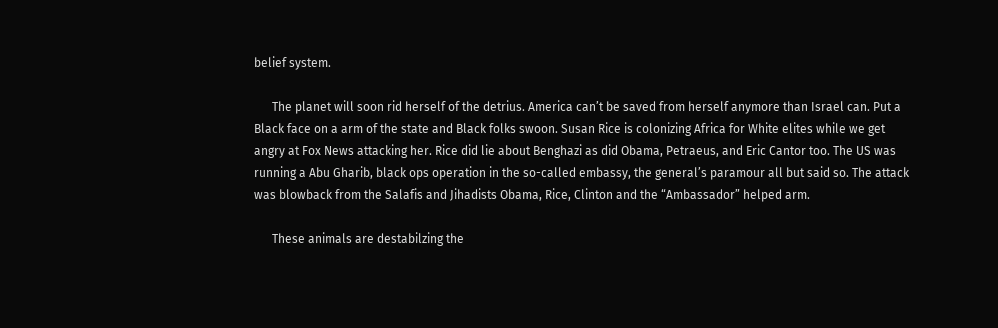belief system.

      The planet will soon rid herself of the detrius. America can’t be saved from herself anymore than Israel can. Put a Black face on a arm of the state and Black folks swoon. Susan Rice is colonizing Africa for White elites while we get angry at Fox News attacking her. Rice did lie about Benghazi as did Obama, Petraeus, and Eric Cantor too. The US was running a Abu Gharib, black ops operation in the so-called embassy, the general’s paramour all but said so. The attack was blowback from the Salafis and Jihadists Obama, Rice, Clinton and the “Ambassador” helped arm.

      These animals are destabilzing the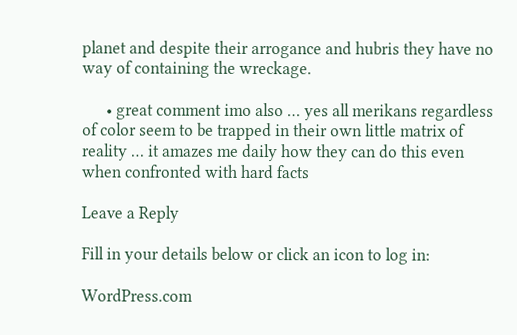planet and despite their arrogance and hubris they have no way of containing the wreckage.

      • great comment imo also … yes all merikans regardless of color seem to be trapped in their own little matrix of reality … it amazes me daily how they can do this even when confronted with hard facts

Leave a Reply

Fill in your details below or click an icon to log in:

WordPress.com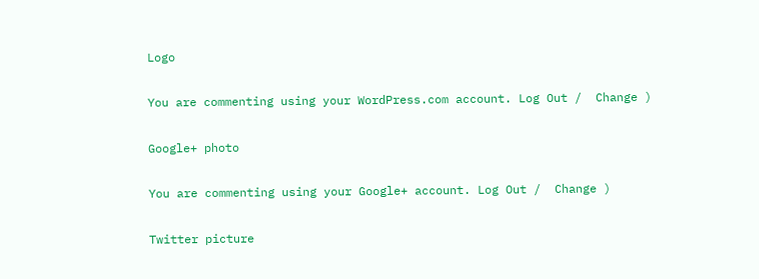Logo

You are commenting using your WordPress.com account. Log Out /  Change )

Google+ photo

You are commenting using your Google+ account. Log Out /  Change )

Twitter picture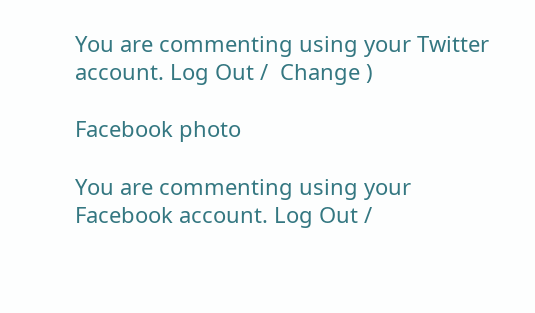You are commenting using your Twitter account. Log Out /  Change )

Facebook photo

You are commenting using your Facebook account. Log Out /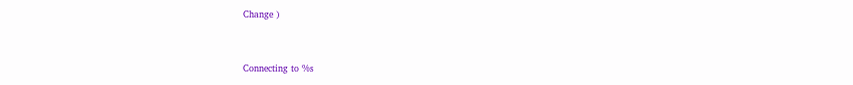Change )


Connecting to %s